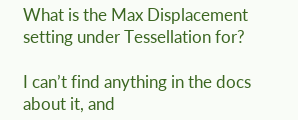What is the Max Displacement setting under Tessellation for?

I can’t find anything in the docs about it, and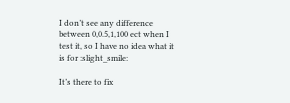I don’t see any difference between 0,0.5,1,100 ect when I test it, so I have no idea what it is for :slight_smile:

It’s there to fix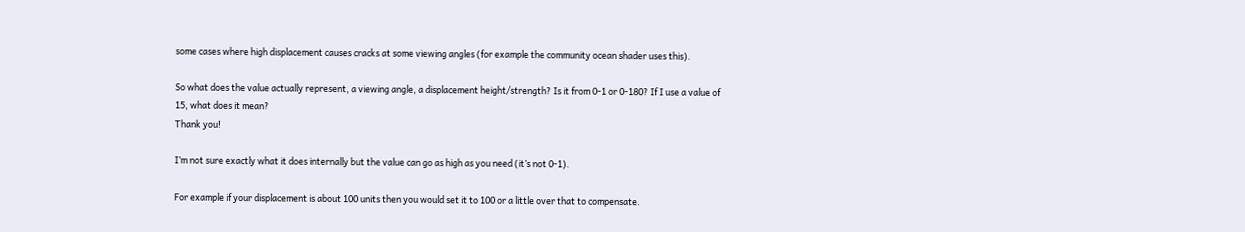some cases where high displacement causes cracks at some viewing angles (for example the community ocean shader uses this).

So what does the value actually represent, a viewing angle, a displacement height/strength? Is it from 0-1 or 0-180? If I use a value of 15, what does it mean?
Thank you!

I’m not sure exactly what it does internally but the value can go as high as you need (it’s not 0-1).

For example if your displacement is about 100 units then you would set it to 100 or a little over that to compensate.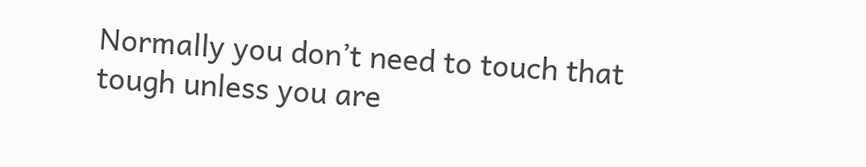Normally you don’t need to touch that tough unless you are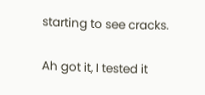starting to see cracks.

Ah got it, I tested it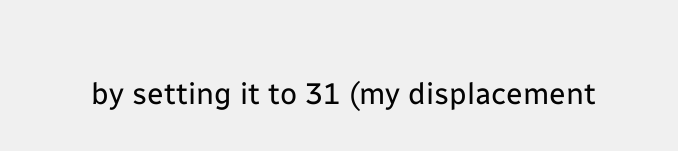by setting it to 31 (my displacement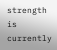strength is currently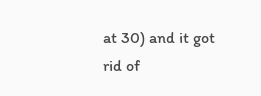at 30) and it got rid of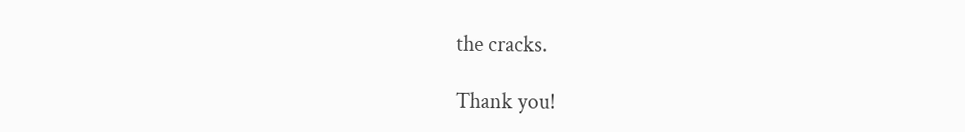the cracks.

Thank you!